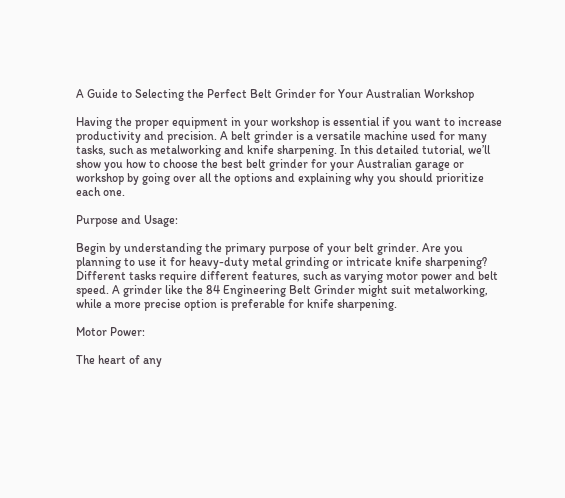A Guide to Selecting the Perfect Belt Grinder for Your Australian Workshop

Having the proper equipment in your workshop is essential if you want to increase productivity and precision. A belt grinder is a versatile machine used for many tasks, such as metalworking and knife sharpening. In this detailed tutorial, we’ll show you how to choose the best belt grinder for your Australian garage or workshop by going over all the options and explaining why you should prioritize each one.

Purpose and Usage:

Begin by understanding the primary purpose of your belt grinder. Are you planning to use it for heavy-duty metal grinding or intricate knife sharpening? Different tasks require different features, such as varying motor power and belt speed. A grinder like the 84 Engineering Belt Grinder might suit metalworking, while a more precise option is preferable for knife sharpening.

Motor Power:

The heart of any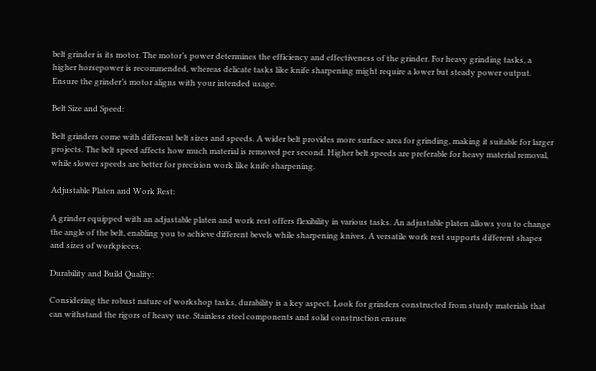belt grinder is its motor. The motor’s power determines the efficiency and effectiveness of the grinder. For heavy grinding tasks, a higher horsepower is recommended, whereas delicate tasks like knife sharpening might require a lower but steady power output. Ensure the grinder’s motor aligns with your intended usage.

Belt Size and Speed:

Belt grinders come with different belt sizes and speeds. A wider belt provides more surface area for grinding, making it suitable for larger projects. The belt speed affects how much material is removed per second. Higher belt speeds are preferable for heavy material removal, while slower speeds are better for precision work like knife sharpening.

Adjustable Platen and Work Rest:

A grinder equipped with an adjustable platen and work rest offers flexibility in various tasks. An adjustable platen allows you to change the angle of the belt, enabling you to achieve different bevels while sharpening knives. A versatile work rest supports different shapes and sizes of workpieces.

Durability and Build Quality:

Considering the robust nature of workshop tasks, durability is a key aspect. Look for grinders constructed from sturdy materials that can withstand the rigors of heavy use. Stainless steel components and solid construction ensure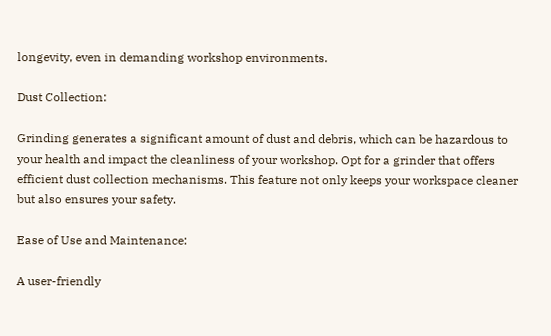longevity, even in demanding workshop environments.

Dust Collection:

Grinding generates a significant amount of dust and debris, which can be hazardous to your health and impact the cleanliness of your workshop. Opt for a grinder that offers efficient dust collection mechanisms. This feature not only keeps your workspace cleaner but also ensures your safety.

Ease of Use and Maintenance:

A user-friendly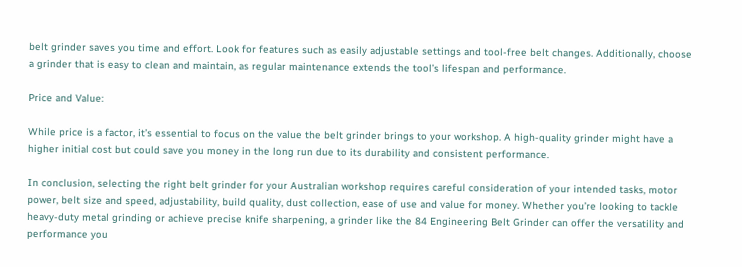belt grinder saves you time and effort. Look for features such as easily adjustable settings and tool-free belt changes. Additionally, choose a grinder that is easy to clean and maintain, as regular maintenance extends the tool’s lifespan and performance.

Price and Value:

While price is a factor, it’s essential to focus on the value the belt grinder brings to your workshop. A high-quality grinder might have a higher initial cost but could save you money in the long run due to its durability and consistent performance.

In conclusion, selecting the right belt grinder for your Australian workshop requires careful consideration of your intended tasks, motor power, belt size and speed, adjustability, build quality, dust collection, ease of use and value for money. Whether you’re looking to tackle heavy-duty metal grinding or achieve precise knife sharpening, a grinder like the 84 Engineering Belt Grinder can offer the versatility and performance you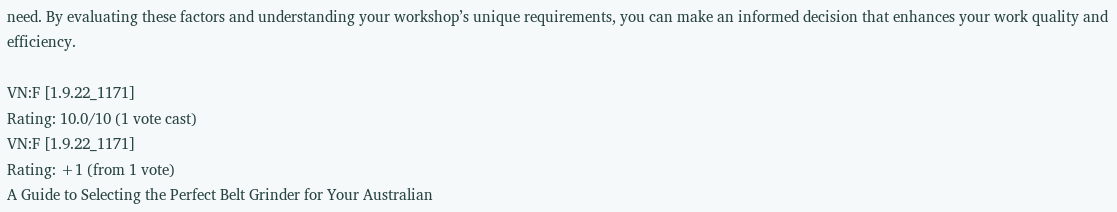need. By evaluating these factors and understanding your workshop’s unique requirements, you can make an informed decision that enhances your work quality and efficiency.

VN:F [1.9.22_1171]
Rating: 10.0/10 (1 vote cast)
VN:F [1.9.22_1171]
Rating: +1 (from 1 vote)
A Guide to Selecting the Perfect Belt Grinder for Your Australian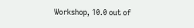Workshop, 10.0 out of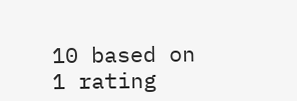10 based on 1 rating